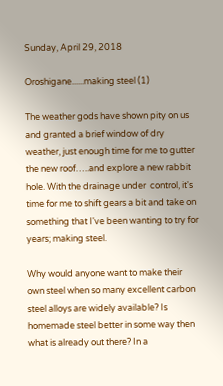Sunday, April 29, 2018

Oroshigane......making steel (1)

The weather gods have shown pity on us and granted a brief window of dry weather, just enough time for me to gutter the new roof…..and explore a new rabbit hole. With the drainage under  control, it's time for me to shift gears a bit and take on something that I've been wanting to try for years; making steel.

Why would anyone want to make their own steel when so many excellent carbon steel alloys are widely available? Is homemade steel better in some way then what is already out there? In a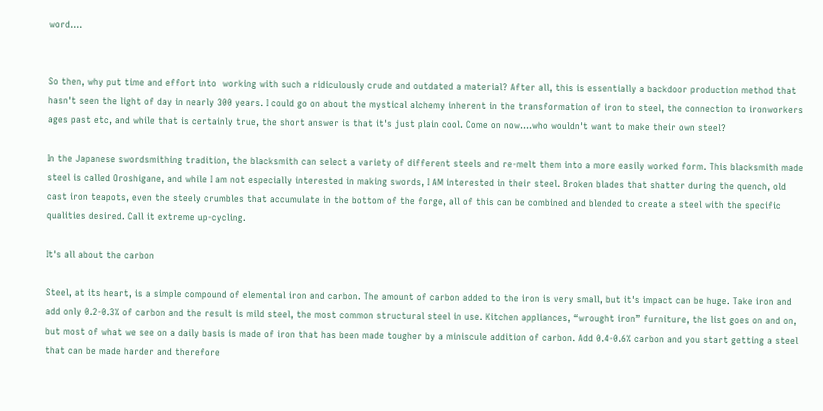word….


So then, why put time and effort into  working with such a ridiculously crude and outdated a material? After all, this is essentially a backdoor production method that hasn't seen the light of day in nearly 300 years. I could go on about the mystical alchemy inherent in the transformation of iron to steel, the connection to ironworkers ages past etc, and while that is certainly true, the short answer is that it's just plain cool. Come on now….who wouldn't want to make their own steel?

In the Japanese swordsmithing tradition, the blacksmith can select a variety of different steels and re-melt them into a more easily worked form. This blacksmith made steel is called Oroshigane, and while I am not especially interested in making swords, I AM interested in their steel. Broken blades that shatter during the quench, old cast iron teapots, even the steely crumbles that accumulate in the bottom of the forge, all of this can be combined and blended to create a steel with the specific qualities desired. Call it extreme up-cycling.

It's all about the carbon

Steel, at its heart, is a simple compound of elemental iron and carbon. The amount of carbon added to the iron is very small, but it's impact can be huge. Take iron and add only 0.2-0.3% of carbon and the result is mild steel, the most common structural steel in use. Kitchen appliances, “wrought iron” furniture, the list goes on and on, but most of what we see on a daily basis is made of iron that has been made tougher by a miniscule addition of carbon. Add 0.4-0.6% carbon and you start getting a steel that can be made harder and therefore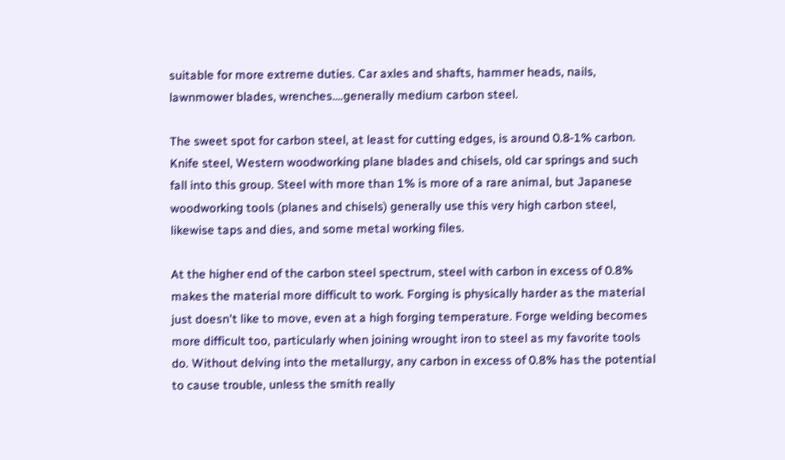suitable for more extreme duties. Car axles and shafts, hammer heads, nails, lawnmower blades, wrenches….generally medium carbon steel.

The sweet spot for carbon steel, at least for cutting edges, is around 0.8-1% carbon. Knife steel, Western woodworking plane blades and chisels, old car springs and such fall into this group. Steel with more than 1% is more of a rare animal, but Japanese woodworking tools (planes and chisels) generally use this very high carbon steel, likewise taps and dies, and some metal working files.

At the higher end of the carbon steel spectrum, steel with carbon in excess of 0.8% makes the material more difficult to work. Forging is physically harder as the material just doesn't like to move, even at a high forging temperature. Forge welding becomes more difficult too, particularly when joining wrought iron to steel as my favorite tools do. Without delving into the metallurgy, any carbon in excess of 0.8% has the potential to cause trouble, unless the smith really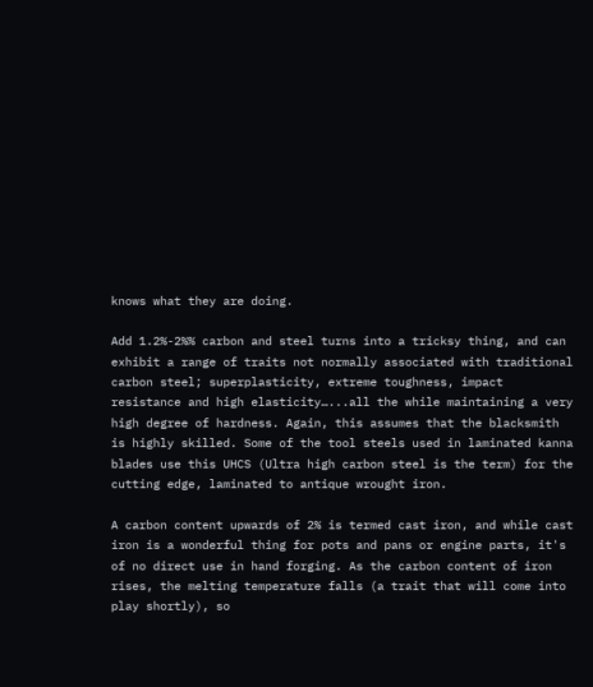knows what they are doing.

Add 1.2%-2%% carbon and steel turns into a tricksy thing, and can exhibit a range of traits not normally associated with traditional carbon steel; superplasticity, extreme toughness, impact resistance and high elasticity…...all the while maintaining a very high degree of hardness. Again, this assumes that the blacksmith is highly skilled. Some of the tool steels used in laminated kanna blades use this UHCS (Ultra high carbon steel is the term) for the cutting edge, laminated to antique wrought iron.

A carbon content upwards of 2% is termed cast iron, and while cast iron is a wonderful thing for pots and pans or engine parts, it's of no direct use in hand forging. As the carbon content of iron rises, the melting temperature falls (a trait that will come into play shortly), so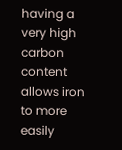having a very high carbon content allows iron to more easily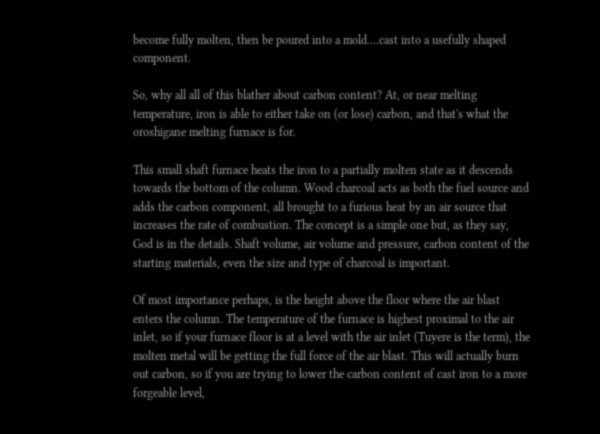become fully molten, then be poured into a mold….cast into a usefully shaped component.

So, why all all of this blather about carbon content? At, or near melting temperature, iron is able to either take on (or lose) carbon, and that's what the oroshigane melting furnace is for.

This small shaft furnace heats the iron to a partially molten state as it descends towards the bottom of the column. Wood charcoal acts as both the fuel source and adds the carbon component, all brought to a furious heat by an air source that increases the rate of combustion. The concept is a simple one but, as they say, God is in the details. Shaft volume, air volume and pressure, carbon content of the starting materials, even the size and type of charcoal is important.

Of most importance perhaps, is the height above the floor where the air blast enters the column. The temperature of the furnace is highest proximal to the air inlet, so if your furnace floor is at a level with the air inlet (Tuyere is the term), the molten metal will be getting the full force of the air blast. This will actually burn out carbon, so if you are trying to lower the carbon content of cast iron to a more forgeable level,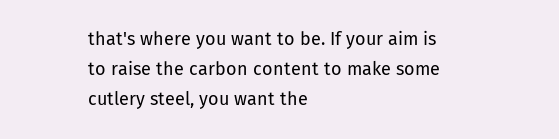that's where you want to be. If your aim is to raise the carbon content to make some cutlery steel, you want the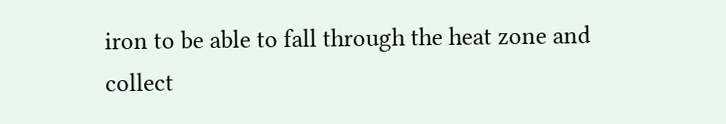iron to be able to fall through the heat zone and collect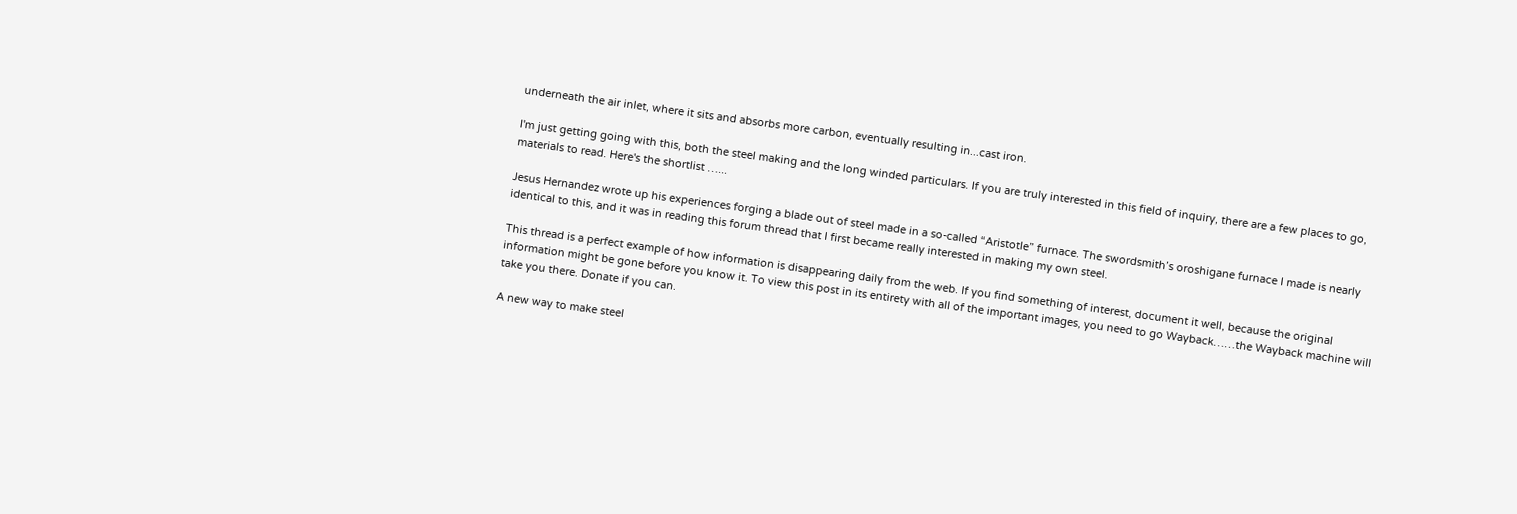underneath the air inlet, where it sits and absorbs more carbon, eventually resulting in...cast iron.

I'm just getting going with this, both the steel making and the long winded particulars. If you are truly interested in this field of inquiry, there are a few places to go, materials to read. Here's the shortlist …...

Jesus Hernandez wrote up his experiences forging a blade out of steel made in a so-called “Aristotle” furnace. The swordsmith’s oroshigane furnace I made is nearly identical to this, and it was in reading this forum thread that I first became really interested in making my own steel.

This thread is a perfect example of how information is disappearing daily from the web. If you find something of interest, document it well, because the original information might be gone before you know it. To view this post in its entirety with all of the important images, you need to go Wayback……the Wayback machine will take you there. Donate if you can.

A new way to make steel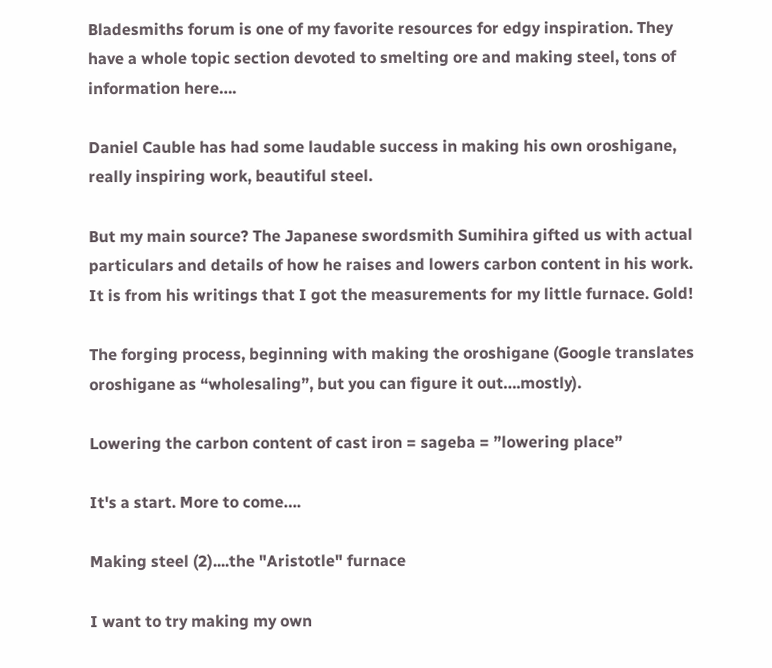Bladesmiths forum is one of my favorite resources for edgy inspiration. They have a whole topic section devoted to smelting ore and making steel, tons of information here….

Daniel Cauble has had some laudable success in making his own oroshigane, really inspiring work, beautiful steel.

But my main source? The Japanese swordsmith Sumihira gifted us with actual particulars and details of how he raises and lowers carbon content in his work. It is from his writings that I got the measurements for my little furnace. Gold!

The forging process, beginning with making the oroshigane (Google translates oroshigane as “wholesaling”, but you can figure it out….mostly).

Lowering the carbon content of cast iron = sageba = ”lowering place”

It's a start. More to come….

Making steel (2)....the "Aristotle" furnace

I want to try making my own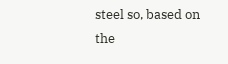steel so, based on the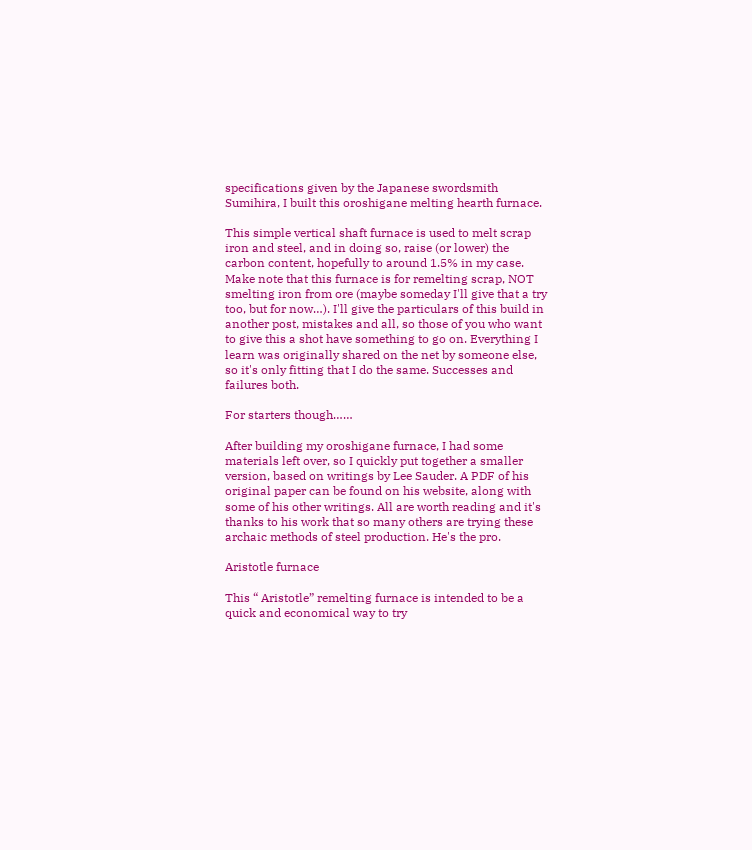specifications given by the Japanese swordsmith Sumihira, I built this oroshigane melting hearth furnace.

This simple vertical shaft furnace is used to melt scrap iron and steel, and in doing so, raise (or lower) the carbon content, hopefully to around 1.5% in my case. Make note that this furnace is for remelting scrap, NOT smelting iron from ore (maybe someday I'll give that a try too, but for now…). I'll give the particulars of this build in another post, mistakes and all, so those of you who want to give this a shot have something to go on. Everything I learn was originally shared on the net by someone else, so it's only fitting that I do the same. Successes and failures both.

For starters though……

After building my oroshigane furnace, I had some materials left over, so I quickly put together a smaller version, based on writings by Lee Sauder. A PDF of his original paper can be found on his website, along with some of his other writings. All are worth reading and it's thanks to his work that so many others are trying these archaic methods of steel production. He's the pro.

Aristotle furnace

This “ Aristotle” remelting furnace is intended to be a quick and economical way to try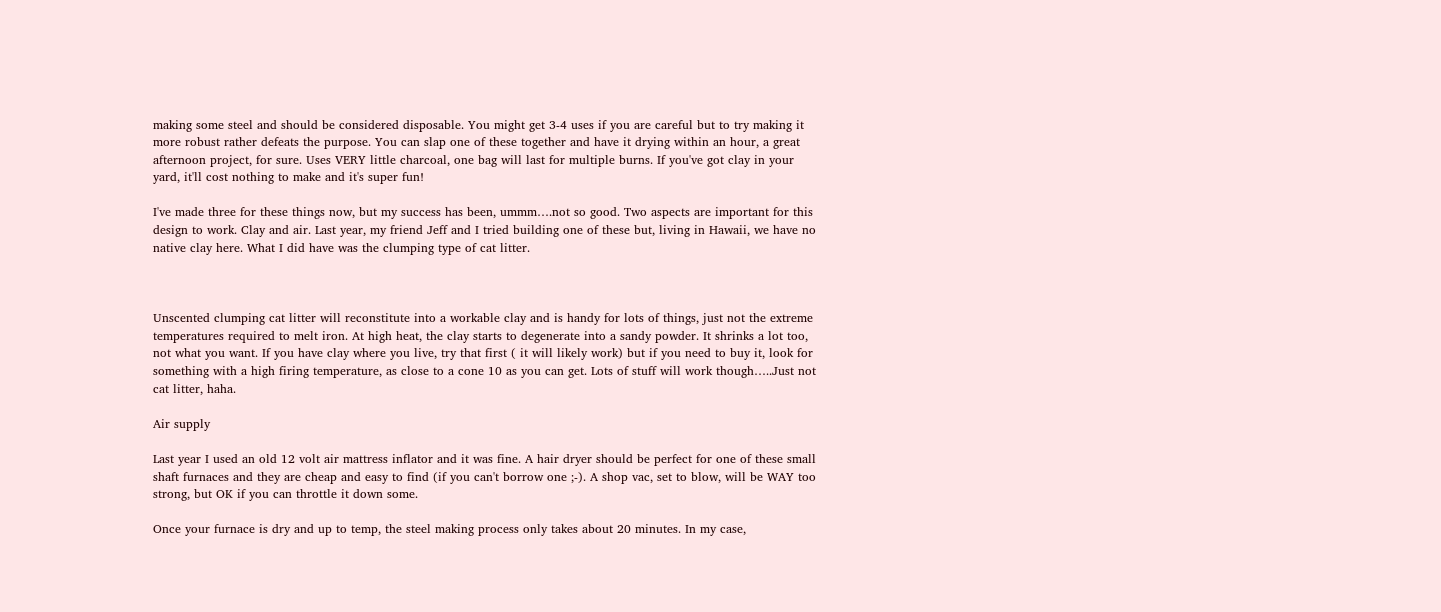making some steel and should be considered disposable. You might get 3-4 uses if you are careful but to try making it more robust rather defeats the purpose. You can slap one of these together and have it drying within an hour, a great afternoon project, for sure. Uses VERY little charcoal, one bag will last for multiple burns. If you've got clay in your yard, it'll cost nothing to make and it's super fun!

I've made three for these things now, but my success has been, ummm….not so good. Two aspects are important for this design to work. Clay and air. Last year, my friend Jeff and I tried building one of these but, living in Hawaii, we have no native clay here. What I did have was the clumping type of cat litter.



Unscented clumping cat litter will reconstitute into a workable clay and is handy for lots of things, just not the extreme temperatures required to melt iron. At high heat, the clay starts to degenerate into a sandy powder. It shrinks a lot too, not what you want. If you have clay where you live, try that first ( it will likely work) but if you need to buy it, look for something with a high firing temperature, as close to a cone 10 as you can get. Lots of stuff will work though…..Just not cat litter, haha.

Air supply

Last year I used an old 12 volt air mattress inflator and it was fine. A hair dryer should be perfect for one of these small shaft furnaces and they are cheap and easy to find (if you can't borrow one ;-). A shop vac, set to blow, will be WAY too strong, but OK if you can throttle it down some.

Once your furnace is dry and up to temp, the steel making process only takes about 20 minutes. In my case,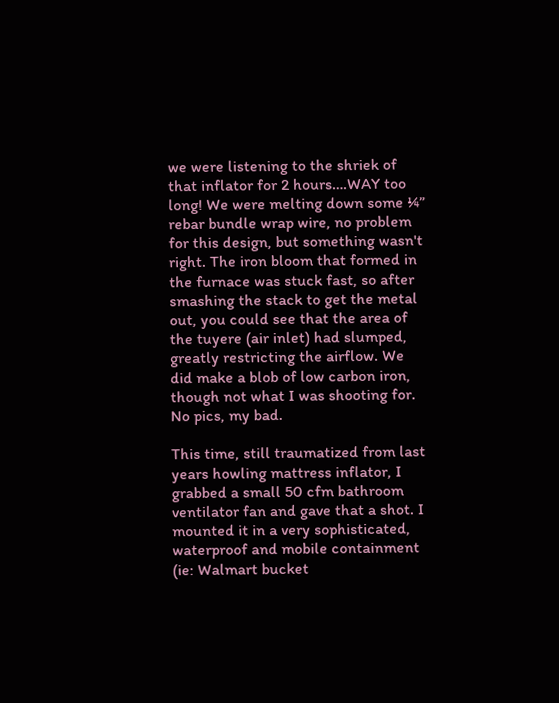we were listening to the shriek of that inflator for 2 hours….WAY too long! We were melting down some ¼” rebar bundle wrap wire, no problem for this design, but something wasn't right. The iron bloom that formed in the furnace was stuck fast, so after smashing the stack to get the metal out, you could see that the area of the tuyere (air inlet) had slumped, greatly restricting the airflow. We did make a blob of low carbon iron, though not what I was shooting for. No pics, my bad.

This time, still traumatized from last years howling mattress inflator, I grabbed a small 50 cfm bathroom ventilator fan and gave that a shot. I mounted it in a very sophisticated, waterproof and mobile containment (ie: Walmart bucket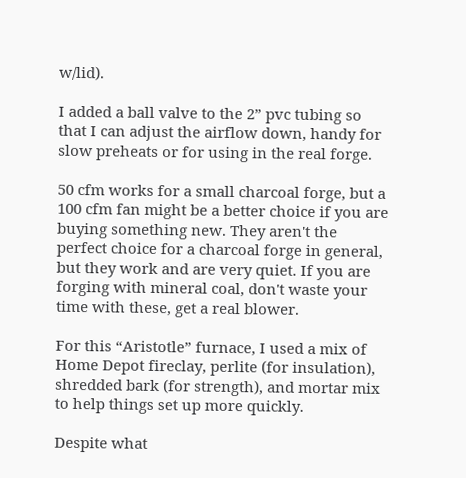w/lid).

I added a ball valve to the 2” pvc tubing so that I can adjust the airflow down, handy for slow preheats or for using in the real forge.

50 cfm works for a small charcoal forge, but a 100 cfm fan might be a better choice if you are buying something new. They aren't the perfect choice for a charcoal forge in general, but they work and are very quiet. If you are forging with mineral coal, don't waste your time with these, get a real blower.

For this “Aristotle” furnace, I used a mix of Home Depot fireclay, perlite (for insulation), shredded bark (for strength), and mortar mix to help things set up more quickly.

Despite what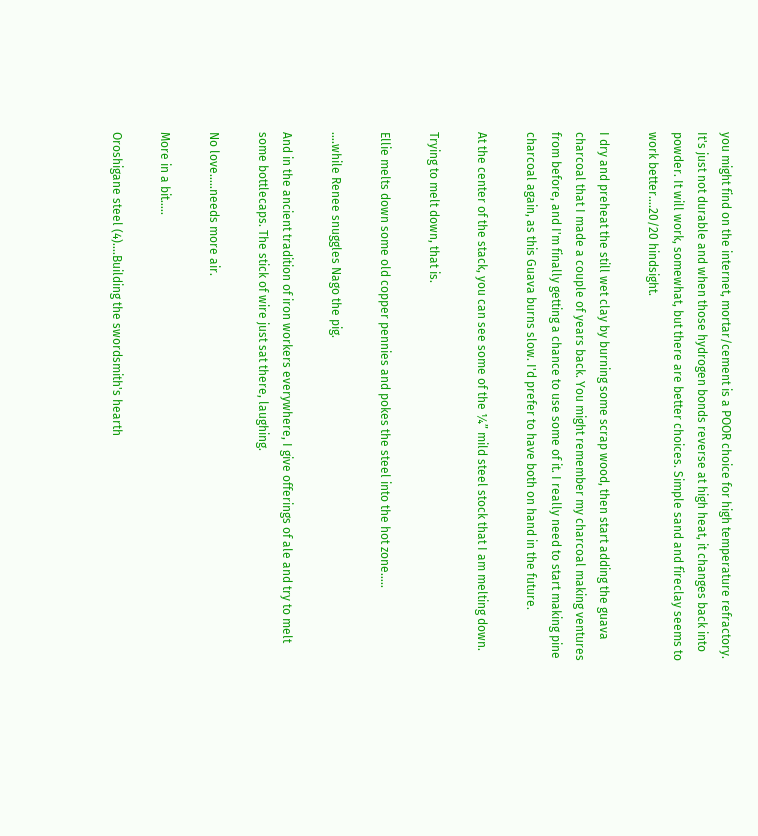you might find on the internet, mortar/cement is a POOR choice for high temperature refractory. It's just not durable and when those hydrogen bonds reverse at high heat, it changes back into powder. It will work, somewhat, but there are better choices. Simple sand and fireclay seems to work better….20/20 hindsight.

I dry and preheat the still wet clay by burning some scrap wood, then start adding the guava charcoal that I made a couple of years back. You might remember my charcoal making ventures from before, and I'm finally getting a chance to use some of it. I really need to start making pine charcoal again, as this Guava burns slow. I'd prefer to have both on hand in the future.

At the center of the stack, you can see some of the ¼” mild steel stock that I am melting down.

Trying to melt down, that is.

Ellie melts down some old copper pennies and pokes the steel into the hot zone…..

….while Renee snuggles Nago the pig.

And in the ancient tradition of iron workers everywhere, I give offerings of ale and try to melt some bottlecaps. The stick of wire just sat there, laughing.

No love…..needs more air.

More in a bit…..

Oroshigane steel (4)....Building the swordsmith's hearth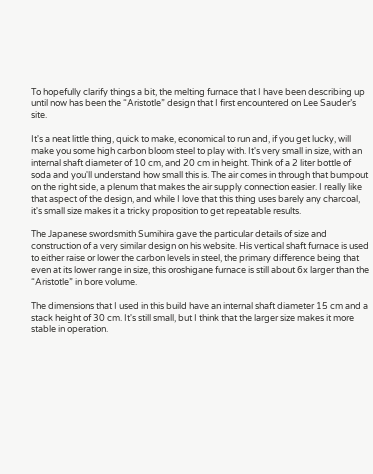To hopefully clarify things a bit, the melting furnace that I have been describing up until now has been the “Aristotle” design that I first encountered on Lee Sauder’s site.

It's a neat little thing, quick to make, economical to run and, if you get lucky, will make you some high carbon bloom steel to play with. It's very small in size, with an internal shaft diameter of 10 cm, and 20 cm in height. Think of a 2 liter bottle of soda and you'll understand how small this is. The air comes in through that bumpout on the right side, a plenum that makes the air supply connection easier. I really like that aspect of the design, and while I love that this thing uses barely any charcoal, it's small size makes it a tricky proposition to get repeatable results.

The Japanese swordsmith Sumihira gave the particular details of size and construction of a very similar design on his website. His vertical shaft furnace is used to either raise or lower the carbon levels in steel, the primary difference being that even at its lower range in size, this oroshigane furnace is still about 6x larger than the “Aristotle” in bore volume.

The dimensions that I used in this build have an internal shaft diameter 15 cm and a stack height of 30 cm. It's still small, but I think that the larger size makes it more stable in operation.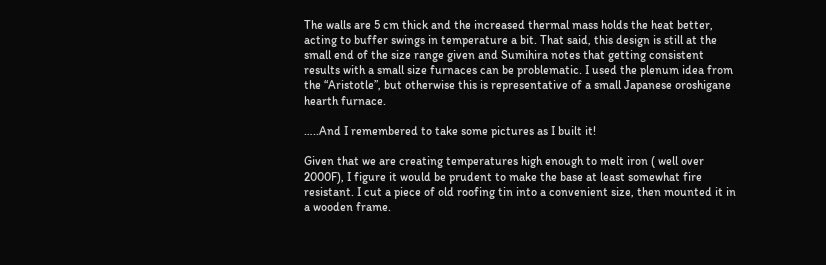The walls are 5 cm thick and the increased thermal mass holds the heat better, acting to buffer swings in temperature a bit. That said, this design is still at the small end of the size range given and Sumihira notes that getting consistent results with a small size furnaces can be problematic. I used the plenum idea from the “Aristotle”, but otherwise this is representative of a small Japanese oroshigane hearth furnace.

…..And I remembered to take some pictures as I built it!

Given that we are creating temperatures high enough to melt iron ( well over 2000F), I figure it would be prudent to make the base at least somewhat fire resistant. I cut a piece of old roofing tin into a convenient size, then mounted it in a wooden frame.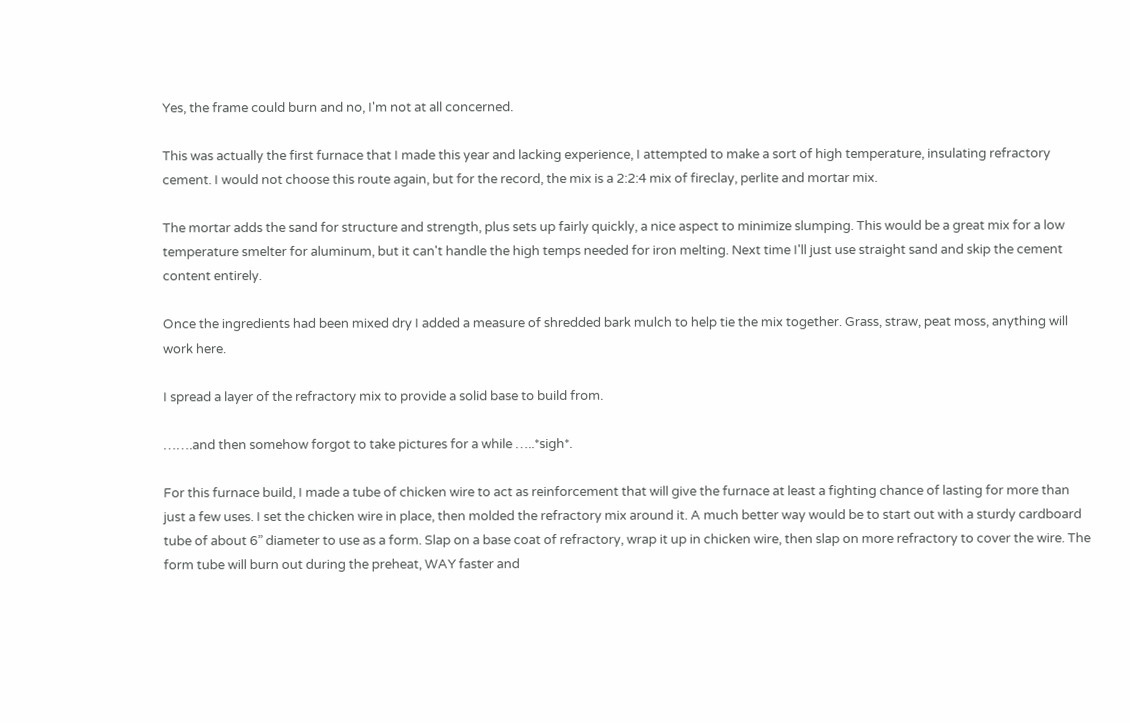Yes, the frame could burn and no, I'm not at all concerned.

This was actually the first furnace that I made this year and lacking experience, I attempted to make a sort of high temperature, insulating refractory cement. I would not choose this route again, but for the record, the mix is a 2:2:4 mix of fireclay, perlite and mortar mix.

The mortar adds the sand for structure and strength, plus sets up fairly quickly, a nice aspect to minimize slumping. This would be a great mix for a low temperature smelter for aluminum, but it can't handle the high temps needed for iron melting. Next time I'll just use straight sand and skip the cement content entirely.

Once the ingredients had been mixed dry I added a measure of shredded bark mulch to help tie the mix together. Grass, straw, peat moss, anything will work here.

I spread a layer of the refractory mix to provide a solid base to build from.

…….and then somehow forgot to take pictures for a while …..*sigh*.

For this furnace build, I made a tube of chicken wire to act as reinforcement that will give the furnace at least a fighting chance of lasting for more than just a few uses. I set the chicken wire in place, then molded the refractory mix around it. A much better way would be to start out with a sturdy cardboard tube of about 6” diameter to use as a form. Slap on a base coat of refractory, wrap it up in chicken wire, then slap on more refractory to cover the wire. The form tube will burn out during the preheat, WAY faster and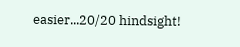easier...20/20 hindsight!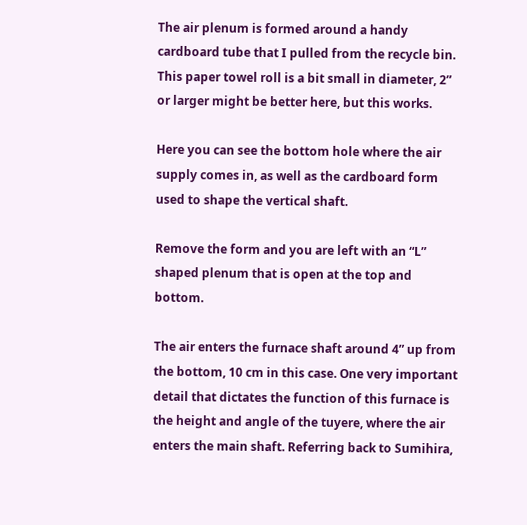The air plenum is formed around a handy cardboard tube that I pulled from the recycle bin. This paper towel roll is a bit small in diameter, 2” or larger might be better here, but this works.

Here you can see the bottom hole where the air supply comes in, as well as the cardboard form used to shape the vertical shaft.

Remove the form and you are left with an “L” shaped plenum that is open at the top and bottom.

The air enters the furnace shaft around 4” up from the bottom, 10 cm in this case. One very important detail that dictates the function of this furnace is the height and angle of the tuyere, where the air enters the main shaft. Referring back to Sumihira,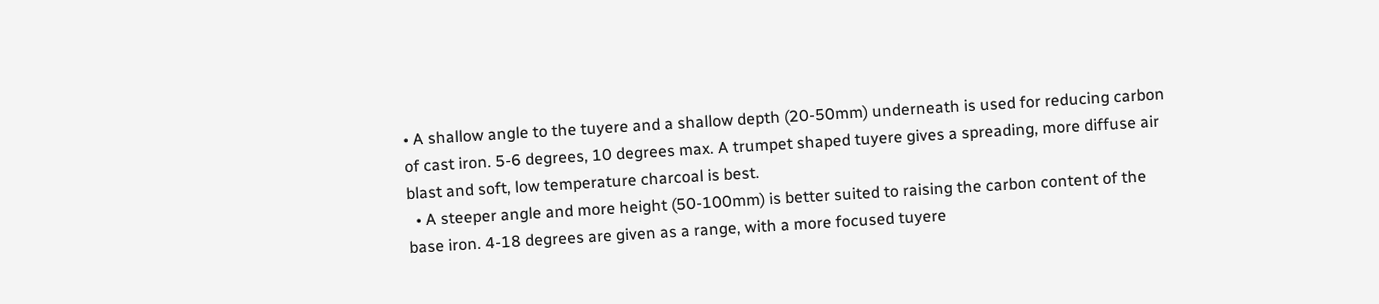• A shallow angle to the tuyere and a shallow depth (20-50mm) underneath is used for reducing carbon of cast iron. 5-6 degrees, 10 degrees max. A trumpet shaped tuyere gives a spreading, more diffuse air blast and soft, low temperature charcoal is best.
  • A steeper angle and more height (50-100mm) is better suited to raising the carbon content of the base iron. 4-18 degrees are given as a range, with a more focused tuyere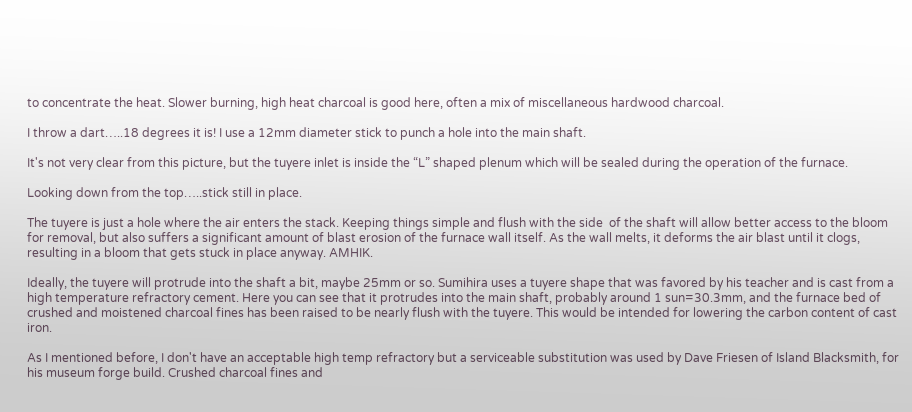to concentrate the heat. Slower burning, high heat charcoal is good here, often a mix of miscellaneous hardwood charcoal.

I throw a dart…..18 degrees it is! I use a 12mm diameter stick to punch a hole into the main shaft.

It's not very clear from this picture, but the tuyere inlet is inside the “L” shaped plenum which will be sealed during the operation of the furnace.

Looking down from the top…..stick still in place.

The tuyere is just a hole where the air enters the stack. Keeping things simple and flush with the side  of the shaft will allow better access to the bloom for removal, but also suffers a significant amount of blast erosion of the furnace wall itself. As the wall melts, it deforms the air blast until it clogs, resulting in a bloom that gets stuck in place anyway. AMHIK.

Ideally, the tuyere will protrude into the shaft a bit, maybe 25mm or so. Sumihira uses a tuyere shape that was favored by his teacher and is cast from a high temperature refractory cement. Here you can see that it protrudes into the main shaft, probably around 1 sun=30.3mm, and the furnace bed of crushed and moistened charcoal fines has been raised to be nearly flush with the tuyere. This would be intended for lowering the carbon content of cast iron.

As I mentioned before, I don't have an acceptable high temp refractory but a serviceable substitution was used by Dave Friesen of Island Blacksmith, for his museum forge build. Crushed charcoal fines and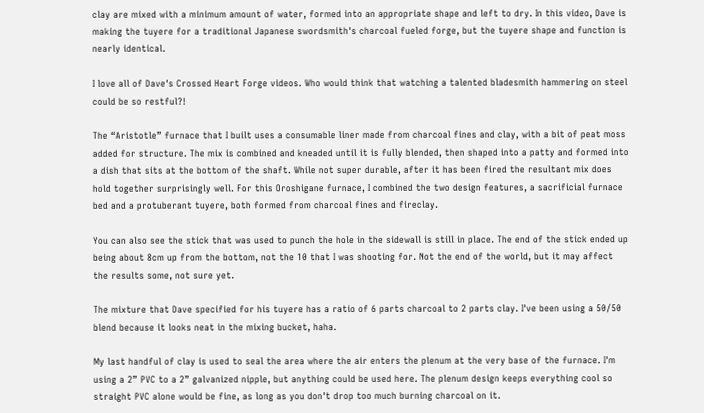clay are mixed with a minimum amount of water, formed into an appropriate shape and left to dry. In this video, Dave is making the tuyere for a traditional Japanese swordsmith's charcoal fueled forge, but the tuyere shape and function is nearly identical.

I love all of Dave's Crossed Heart Forge videos. Who would think that watching a talented bladesmith hammering on steel could be so restful?!

The “Aristotle” furnace that I built uses a consumable liner made from charcoal fines and clay, with a bit of peat moss added for structure. The mix is combined and kneaded until it is fully blended, then shaped into a patty and formed into a dish that sits at the bottom of the shaft. While not super durable, after it has been fired the resultant mix does hold together surprisingly well. For this Oroshigane furnace, I combined the two design features, a sacrificial furnace bed and a protuberant tuyere, both formed from charcoal fines and fireclay.

You can also see the stick that was used to punch the hole in the sidewall is still in place. The end of the stick ended up being about 8cm up from the bottom, not the 10 that I was shooting for. Not the end of the world, but it may affect the results some, not sure yet.

The mixture that Dave specified for his tuyere has a ratio of 6 parts charcoal to 2 parts clay. I've been using a 50/50 blend because it looks neat in the mixing bucket, haha.

My last handful of clay is used to seal the area where the air enters the plenum at the very base of the furnace. I'm using a 2” PVC to a 2” galvanized nipple, but anything could be used here. The plenum design keeps everything cool so straight PVC alone would be fine, as long as you don't drop too much burning charcoal on it.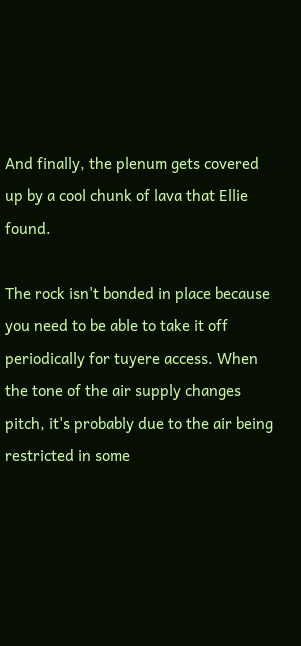And finally, the plenum gets covered up by a cool chunk of lava that Ellie found.

The rock isn't bonded in place because you need to be able to take it off periodically for tuyere access. When the tone of the air supply changes pitch, it's probably due to the air being restricted in some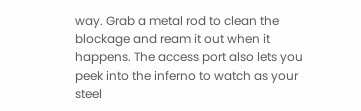way. Grab a metal rod to clean the blockage and ream it out when it happens. The access port also lets you peek into the inferno to watch as your steel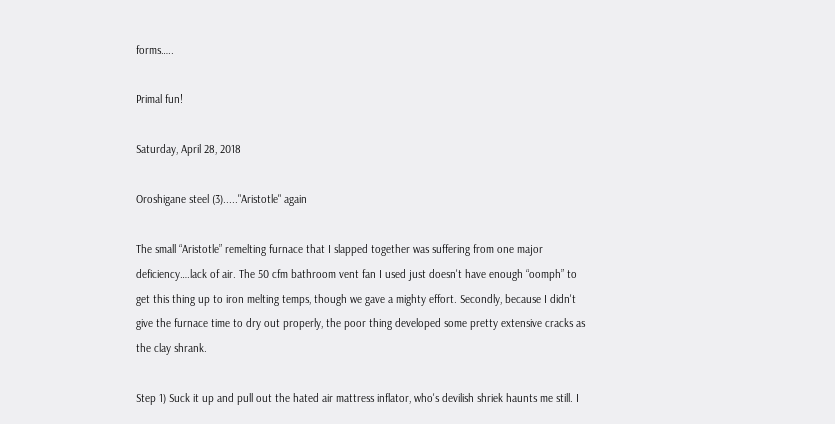forms…..

Primal fun!

Saturday, April 28, 2018

Oroshigane steel (3)....."Aristotle" again

The small “Aristotle” remelting furnace that I slapped together was suffering from one major deficiency….lack of air. The 50 cfm bathroom vent fan I used just doesn't have enough “oomph” to get this thing up to iron melting temps, though we gave a mighty effort. Secondly, because I didn't give the furnace time to dry out properly, the poor thing developed some pretty extensive cracks as the clay shrank.

Step 1) Suck it up and pull out the hated air mattress inflator, who's devilish shriek haunts me still. I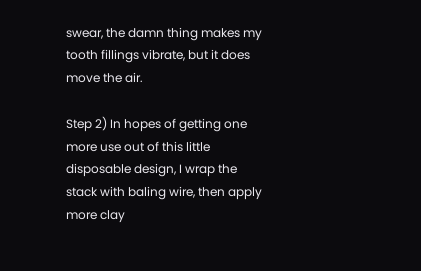swear, the damn thing makes my tooth fillings vibrate, but it does move the air.

Step 2) In hopes of getting one more use out of this little disposable design, I wrap the stack with baling wire, then apply more clay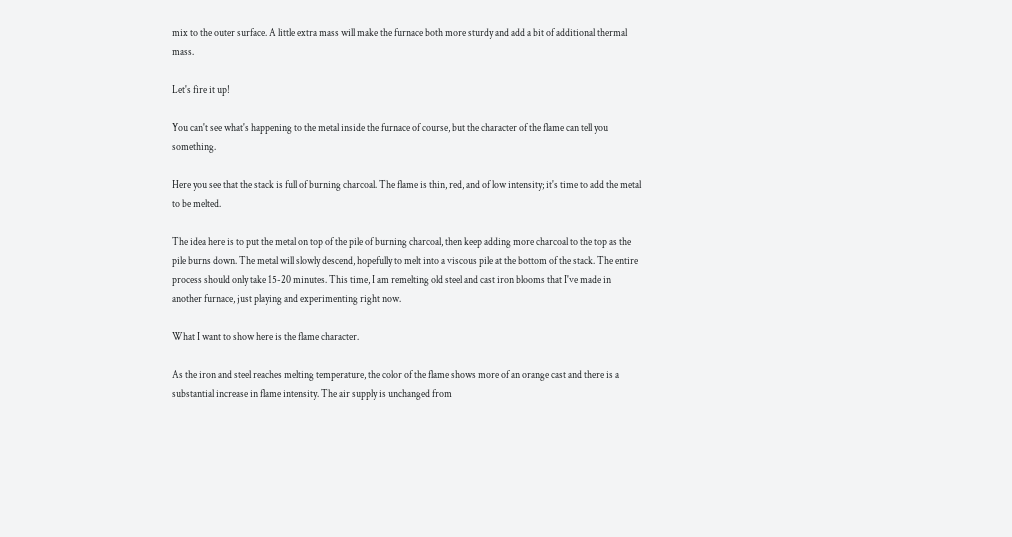mix to the outer surface. A little extra mass will make the furnace both more sturdy and add a bit of additional thermal mass.

Let's fire it up!

You can't see what's happening to the metal inside the furnace of course, but the character of the flame can tell you something.

Here you see that the stack is full of burning charcoal. The flame is thin, red, and of low intensity; it's time to add the metal to be melted.

The idea here is to put the metal on top of the pile of burning charcoal, then keep adding more charcoal to the top as the pile burns down. The metal will slowly descend, hopefully to melt into a viscous pile at the bottom of the stack. The entire process should only take 15-20 minutes. This time, I am remelting old steel and cast iron blooms that I've made in another furnace, just playing and experimenting right now.

What I want to show here is the flame character.

As the iron and steel reaches melting temperature, the color of the flame shows more of an orange cast and there is a substantial increase in flame intensity. The air supply is unchanged from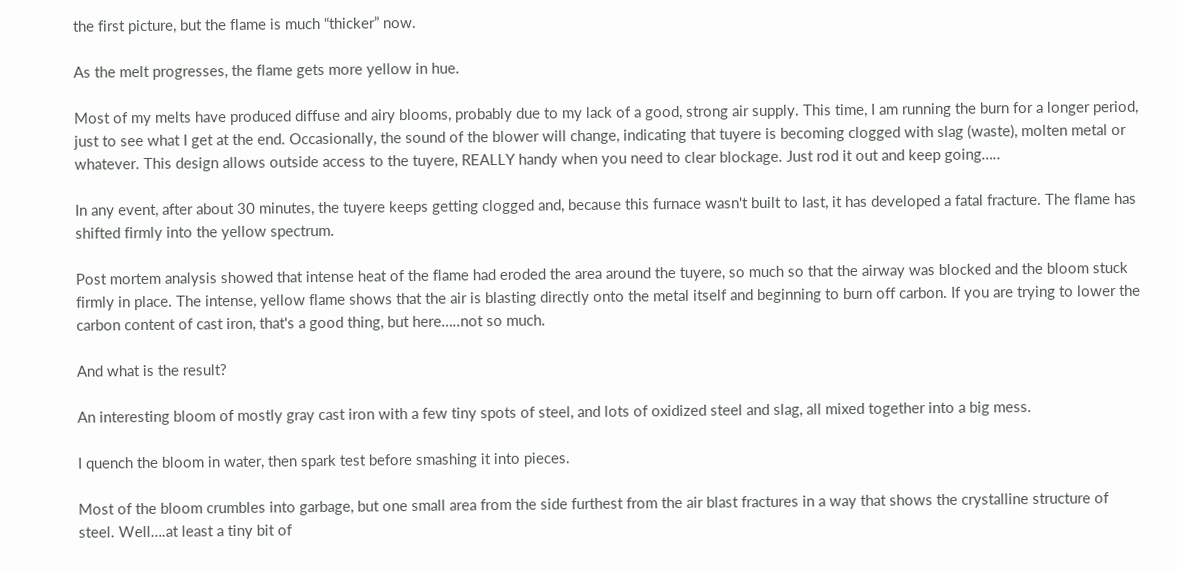the first picture, but the flame is much “thicker” now.

As the melt progresses, the flame gets more yellow in hue.

Most of my melts have produced diffuse and airy blooms, probably due to my lack of a good, strong air supply. This time, I am running the burn for a longer period, just to see what I get at the end. Occasionally, the sound of the blower will change, indicating that tuyere is becoming clogged with slag (waste), molten metal or whatever. This design allows outside access to the tuyere, REALLY handy when you need to clear blockage. Just rod it out and keep going…..

In any event, after about 30 minutes, the tuyere keeps getting clogged and, because this furnace wasn't built to last, it has developed a fatal fracture. The flame has shifted firmly into the yellow spectrum.

Post mortem analysis showed that intense heat of the flame had eroded the area around the tuyere, so much so that the airway was blocked and the bloom stuck firmly in place. The intense, yellow flame shows that the air is blasting directly onto the metal itself and beginning to burn off carbon. If you are trying to lower the carbon content of cast iron, that's a good thing, but here…..not so much.

And what is the result?

An interesting bloom of mostly gray cast iron with a few tiny spots of steel, and lots of oxidized steel and slag, all mixed together into a big mess.

I quench the bloom in water, then spark test before smashing it into pieces.

Most of the bloom crumbles into garbage, but one small area from the side furthest from the air blast fractures in a way that shows the crystalline structure of steel. Well….at least a tiny bit of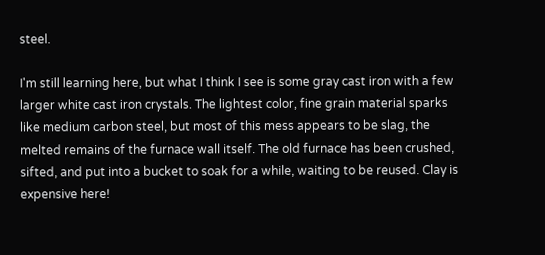steel.

I'm still learning here, but what I think I see is some gray cast iron with a few larger white cast iron crystals. The lightest color, fine grain material sparks like medium carbon steel, but most of this mess appears to be slag, the melted remains of the furnace wall itself. The old furnace has been crushed, sifted, and put into a bucket to soak for a while, waiting to be reused. Clay is expensive here!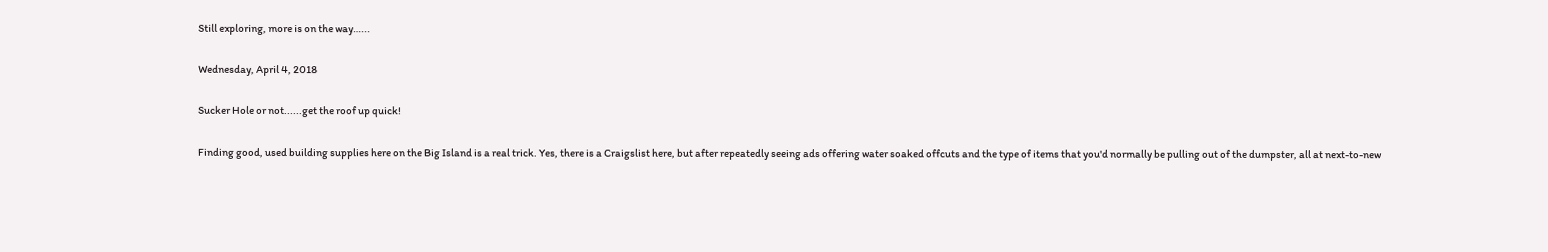Still exploring, more is on the way…...

Wednesday, April 4, 2018

Sucker Hole or not......get the roof up quick!

Finding good, used building supplies here on the Big Island is a real trick. Yes, there is a Craigslist here, but after repeatedly seeing ads offering water soaked offcuts and the type of items that you'd normally be pulling out of the dumpster, all at next-to-new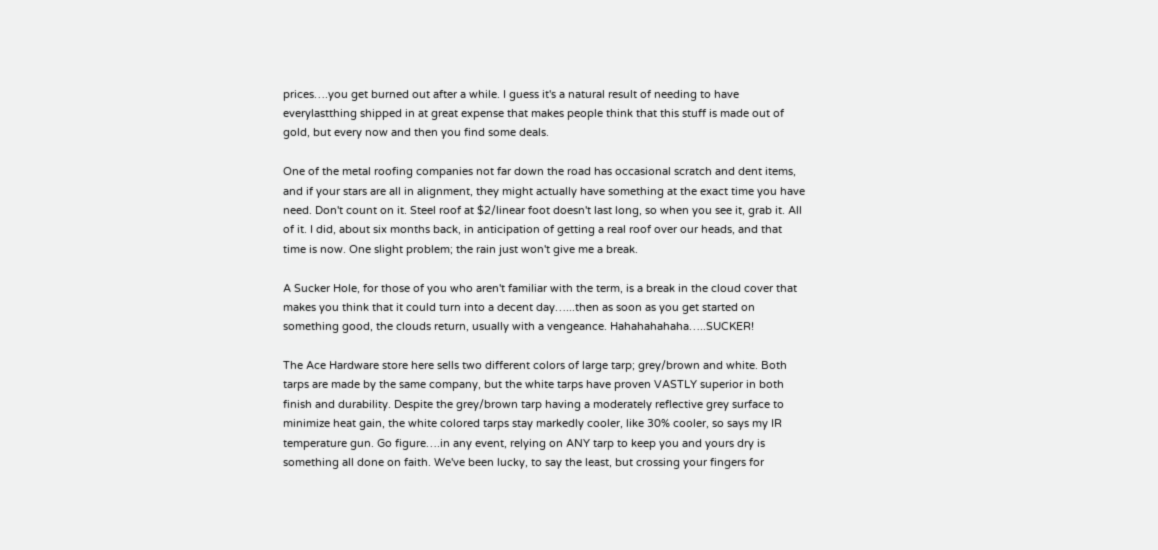prices….you get burned out after a while. I guess it's a natural result of needing to have everylastthing shipped in at great expense that makes people think that this stuff is made out of gold, but every now and then you find some deals.

One of the metal roofing companies not far down the road has occasional scratch and dent items, and if your stars are all in alignment, they might actually have something at the exact time you have need. Don't count on it. Steel roof at $2/linear foot doesn't last long, so when you see it, grab it. All of it. I did, about six months back, in anticipation of getting a real roof over our heads, and that time is now. One slight problem; the rain just won't give me a break.

A Sucker Hole, for those of you who aren't familiar with the term, is a break in the cloud cover that makes you think that it could turn into a decent day…...then as soon as you get started on something good, the clouds return, usually with a vengeance. Hahahahahaha…..SUCKER!

The Ace Hardware store here sells two different colors of large tarp; grey/brown and white. Both tarps are made by the same company, but the white tarps have proven VASTLY superior in both finish and durability. Despite the grey/brown tarp having a moderately reflective grey surface to minimize heat gain, the white colored tarps stay markedly cooler, like 30% cooler, so says my IR temperature gun. Go figure….in any event, relying on ANY tarp to keep you and yours dry is something all done on faith. We've been lucky, to say the least, but crossing your fingers for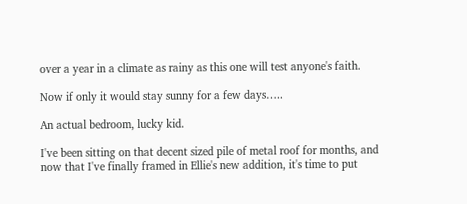over a year in a climate as rainy as this one will test anyone's faith.

Now if only it would stay sunny for a few days…..

An actual bedroom, lucky kid.

I've been sitting on that decent sized pile of metal roof for months, and now that I've finally framed in Ellie's new addition, it's time to put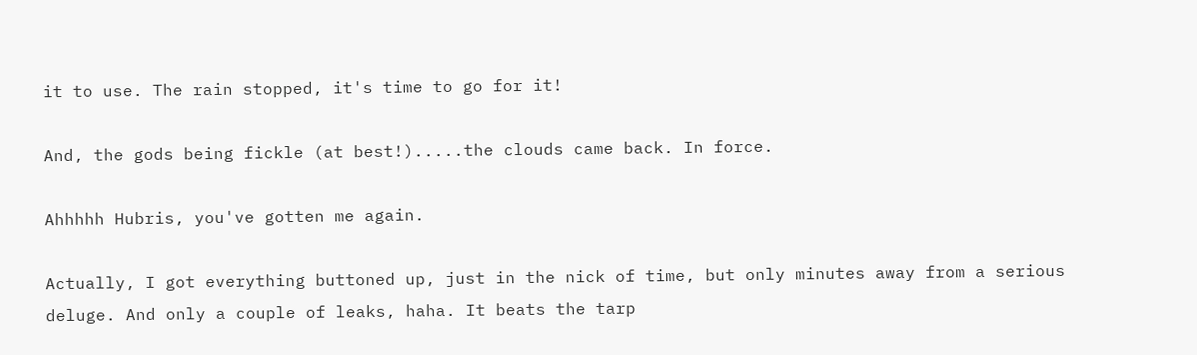it to use. The rain stopped, it's time to go for it!

And, the gods being fickle (at best!).....the clouds came back. In force.

Ahhhhh Hubris, you've gotten me again.

Actually, I got everything buttoned up, just in the nick of time, but only minutes away from a serious deluge. And only a couple of leaks, haha. It beats the tarp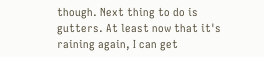though. Next thing to do is gutters. At least now that it's raining again, I can get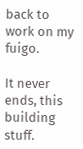back to work on my fuigo.

It never ends, this building stuff.